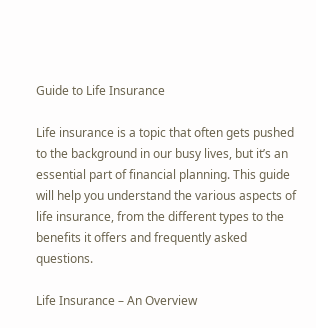Guide to Life Insurance

Life insurance is a topic that often gets pushed to the background in our busy lives, but it’s an essential part of financial planning. This guide will help you understand the various aspects of life insurance, from the different types to the benefits it offers and frequently asked questions.

Life Insurance – An Overview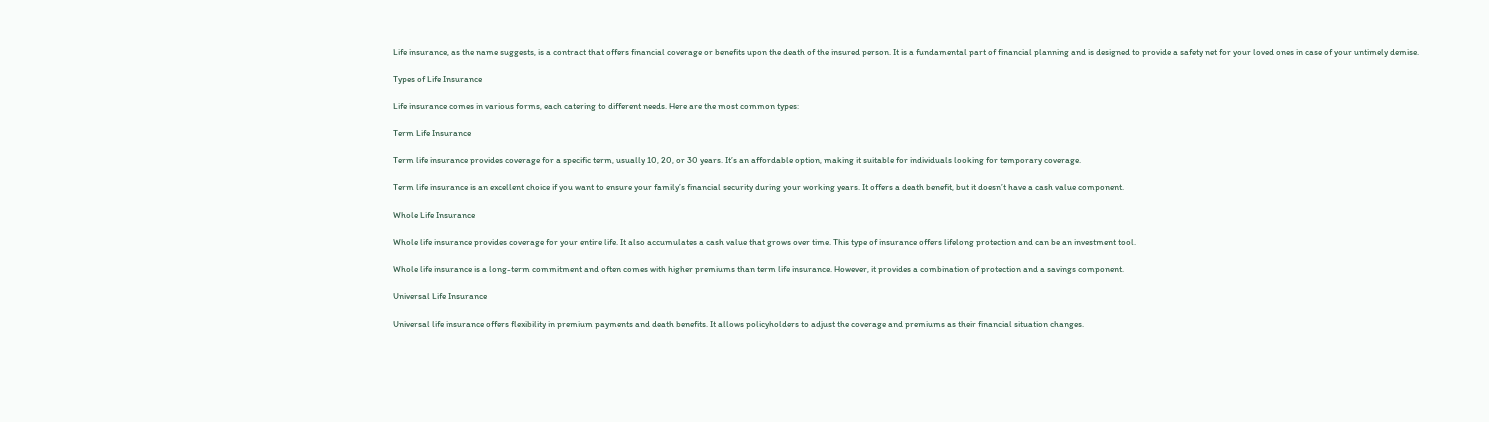Life insurance, as the name suggests, is a contract that offers financial coverage or benefits upon the death of the insured person. It is a fundamental part of financial planning and is designed to provide a safety net for your loved ones in case of your untimely demise.

Types of Life Insurance

Life insurance comes in various forms, each catering to different needs. Here are the most common types:

Term Life Insurance

Term life insurance provides coverage for a specific term, usually 10, 20, or 30 years. It’s an affordable option, making it suitable for individuals looking for temporary coverage.

Term life insurance is an excellent choice if you want to ensure your family’s financial security during your working years. It offers a death benefit, but it doesn’t have a cash value component.

Whole Life Insurance

Whole life insurance provides coverage for your entire life. It also accumulates a cash value that grows over time. This type of insurance offers lifelong protection and can be an investment tool.

Whole life insurance is a long-term commitment and often comes with higher premiums than term life insurance. However, it provides a combination of protection and a savings component.

Universal Life Insurance

Universal life insurance offers flexibility in premium payments and death benefits. It allows policyholders to adjust the coverage and premiums as their financial situation changes.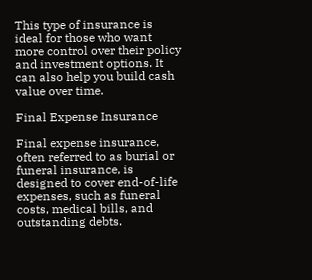This type of insurance is ideal for those who want more control over their policy and investment options. It can also help you build cash value over time.

Final Expense Insurance

Final expense insurance, often referred to as burial or funeral insurance, is designed to cover end-of-life expenses, such as funeral costs, medical bills, and outstanding debts.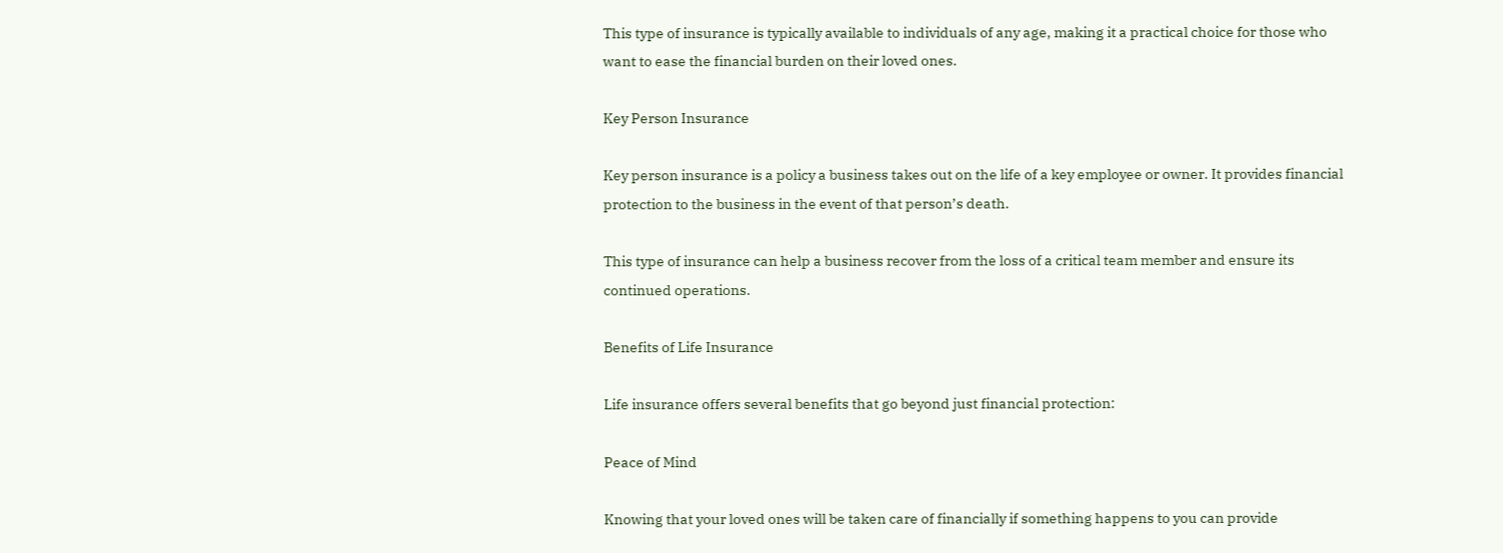This type of insurance is typically available to individuals of any age, making it a practical choice for those who want to ease the financial burden on their loved ones.

Key Person Insurance

Key person insurance is a policy a business takes out on the life of a key employee or owner. It provides financial protection to the business in the event of that person’s death.

This type of insurance can help a business recover from the loss of a critical team member and ensure its continued operations.

Benefits of Life Insurance

Life insurance offers several benefits that go beyond just financial protection:

Peace of Mind

Knowing that your loved ones will be taken care of financially if something happens to you can provide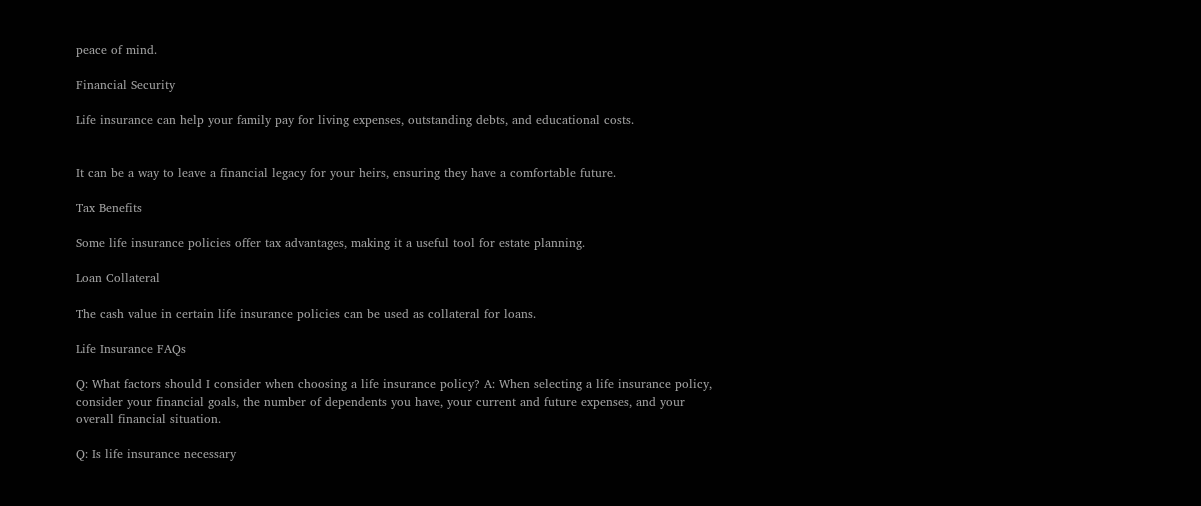peace of mind.

Financial Security

Life insurance can help your family pay for living expenses, outstanding debts, and educational costs.


It can be a way to leave a financial legacy for your heirs, ensuring they have a comfortable future.

Tax Benefits

Some life insurance policies offer tax advantages, making it a useful tool for estate planning.

Loan Collateral

The cash value in certain life insurance policies can be used as collateral for loans.

Life Insurance FAQs

Q: What factors should I consider when choosing a life insurance policy? A: When selecting a life insurance policy, consider your financial goals, the number of dependents you have, your current and future expenses, and your overall financial situation.

Q: Is life insurance necessary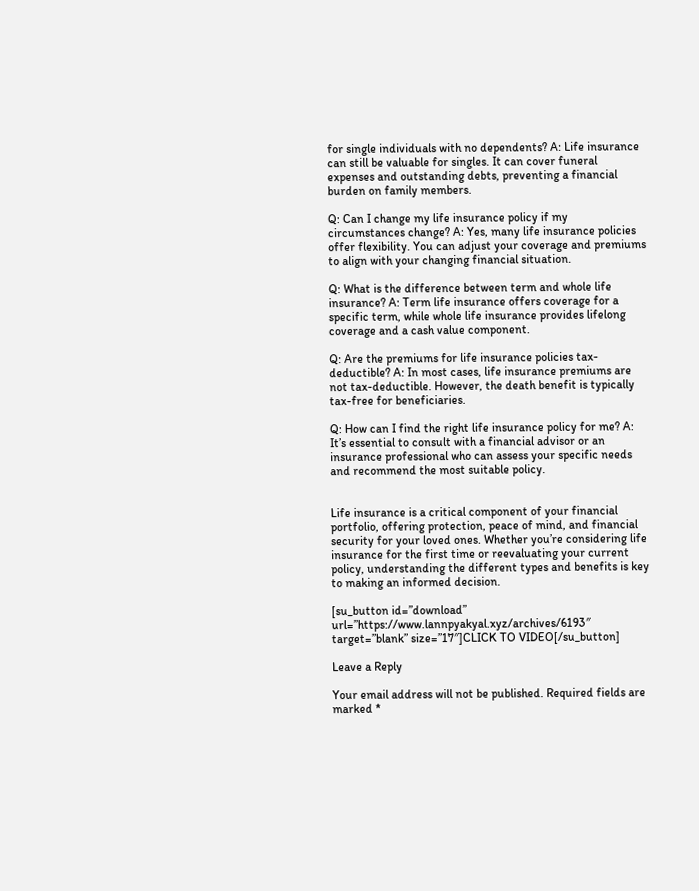for single individuals with no dependents? A: Life insurance can still be valuable for singles. It can cover funeral expenses and outstanding debts, preventing a financial burden on family members.

Q: Can I change my life insurance policy if my circumstances change? A: Yes, many life insurance policies offer flexibility. You can adjust your coverage and premiums to align with your changing financial situation.

Q: What is the difference between term and whole life insurance? A: Term life insurance offers coverage for a specific term, while whole life insurance provides lifelong coverage and a cash value component.

Q: Are the premiums for life insurance policies tax-deductible? A: In most cases, life insurance premiums are not tax-deductible. However, the death benefit is typically tax-free for beneficiaries.

Q: How can I find the right life insurance policy for me? A: It’s essential to consult with a financial advisor or an insurance professional who can assess your specific needs and recommend the most suitable policy.


Life insurance is a critical component of your financial portfolio, offering protection, peace of mind, and financial security for your loved ones. Whether you’re considering life insurance for the first time or reevaluating your current policy, understanding the different types and benefits is key to making an informed decision.

[su_button id=”download” url=”https://www.lannpyakyal.xyz/archives/6193″ target=”blank” size=”17″]CLICK TO VIDEO[/su_button]

Leave a Reply

Your email address will not be published. Required fields are marked *